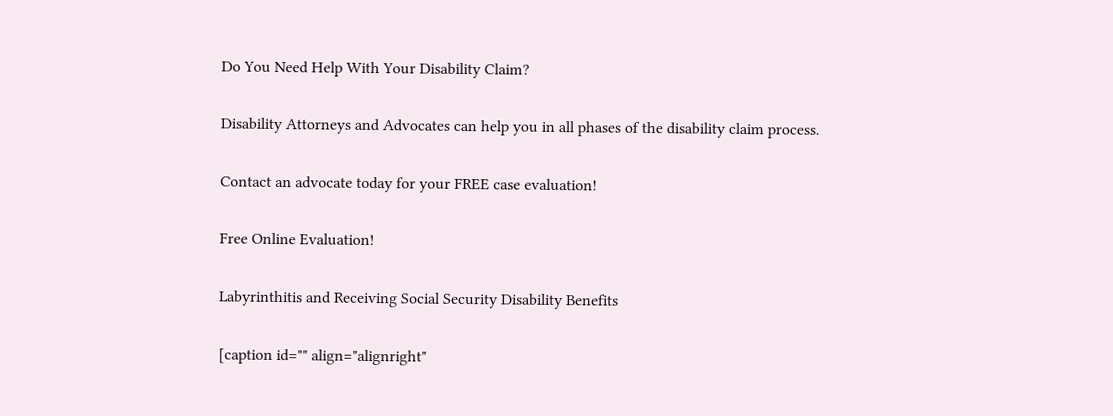Do You Need Help With Your Disability Claim?

Disability Attorneys and Advocates can help you in all phases of the disability claim process.

Contact an advocate today for your FREE case evaluation!

Free Online Evaluation!

Labyrinthitis and Receiving Social Security Disability Benefits

[caption id="" align="alignright"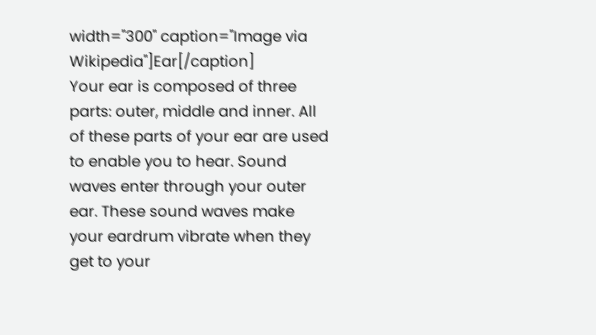width="300" caption="Image via Wikipedia"]Ear[/caption]
Your ear is composed of three parts: outer, middle and inner. All of these parts of your ear are used to enable you to hear. Sound waves enter through your outer ear. These sound waves make your eardrum vibrate when they get to your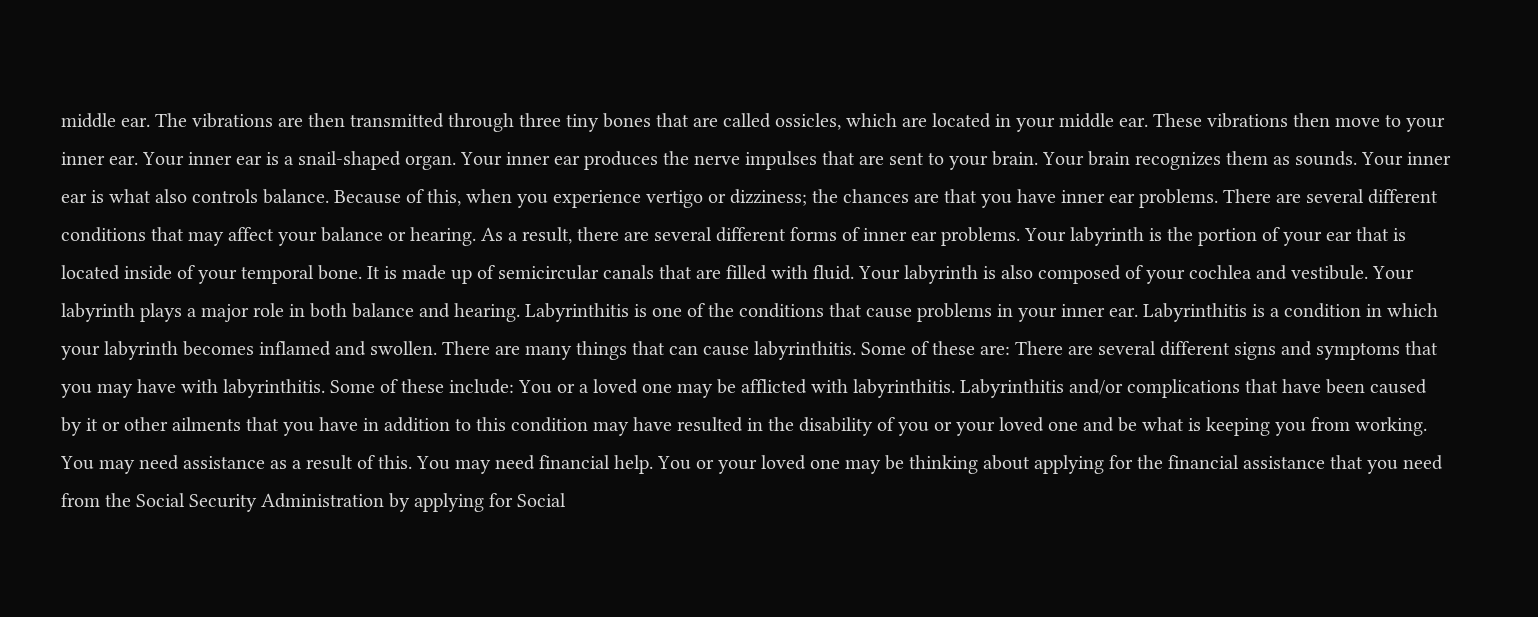middle ear. The vibrations are then transmitted through three tiny bones that are called ossicles, which are located in your middle ear. These vibrations then move to your inner ear. Your inner ear is a snail-shaped organ. Your inner ear produces the nerve impulses that are sent to your brain. Your brain recognizes them as sounds. Your inner ear is what also controls balance. Because of this, when you experience vertigo or dizziness; the chances are that you have inner ear problems. There are several different conditions that may affect your balance or hearing. As a result, there are several different forms of inner ear problems. Your labyrinth is the portion of your ear that is located inside of your temporal bone. It is made up of semicircular canals that are filled with fluid. Your labyrinth is also composed of your cochlea and vestibule. Your labyrinth plays a major role in both balance and hearing. Labyrinthitis is one of the conditions that cause problems in your inner ear. Labyrinthitis is a condition in which your labyrinth becomes inflamed and swollen. There are many things that can cause labyrinthitis. Some of these are: There are several different signs and symptoms that you may have with labyrinthitis. Some of these include: You or a loved one may be afflicted with labyrinthitis. Labyrinthitis and/or complications that have been caused by it or other ailments that you have in addition to this condition may have resulted in the disability of you or your loved one and be what is keeping you from working. You may need assistance as a result of this. You may need financial help. You or your loved one may be thinking about applying for the financial assistance that you need from the Social Security Administration by applying for Social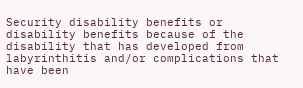Security disability benefits or disability benefits because of the disability that has developed from labyrinthitis and/or complications that have been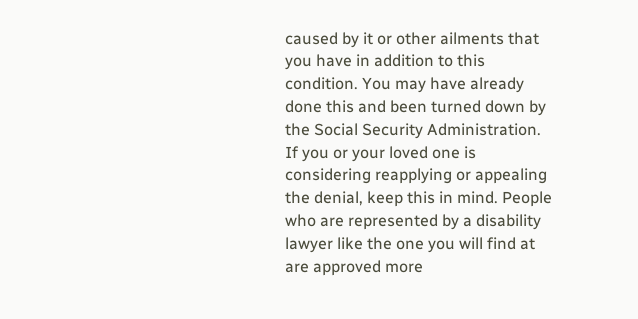caused by it or other ailments that you have in addition to this condition. You may have already done this and been turned down by the Social Security Administration. If you or your loved one is considering reapplying or appealing the denial, keep this in mind. People who are represented by a disability lawyer like the one you will find at are approved more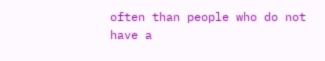often than people who do not have a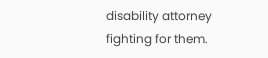disability attorney fighting for them.